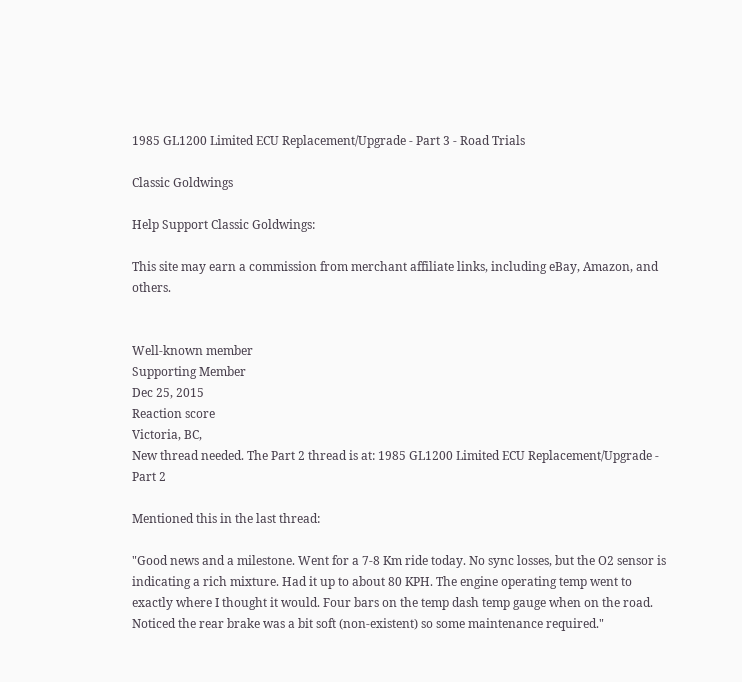1985 GL1200 Limited ECU Replacement/Upgrade - Part 3 - Road Trials

Classic Goldwings

Help Support Classic Goldwings:

This site may earn a commission from merchant affiliate links, including eBay, Amazon, and others.


Well-known member
Supporting Member
Dec 25, 2015
Reaction score
Victoria, BC,
New thread needed. The Part 2 thread is at: 1985 GL1200 Limited ECU Replacement/Upgrade - Part 2

Mentioned this in the last thread:

"Good news and a milestone. Went for a 7-8 Km ride today. No sync losses, but the O2 sensor is indicating a rich mixture. Had it up to about 80 KPH. The engine operating temp went to exactly where I thought it would. Four bars on the temp dash temp gauge when on the road. Noticed the rear brake was a bit soft (non-existent) so some maintenance required."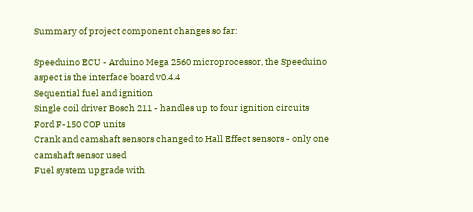Summary of project component changes so far:

Speeduino ECU - Arduino Mega 2560 microprocessor, the Speeduino aspect is the interface board v0.4.4
Sequential fuel and ignition
Single coil driver Bosch 211 - handles up to four ignition circuits
Ford F-150 COP units
Crank and camshaft sensors changed to Hall Effect sensors - only one camshaft sensor used
Fuel system upgrade with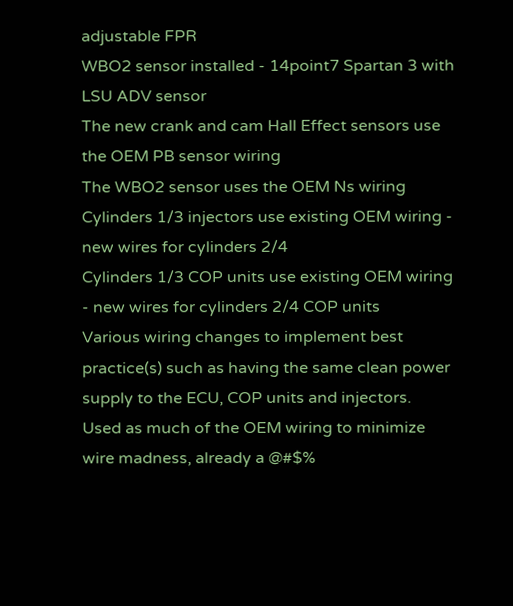adjustable FPR
WBO2 sensor installed - 14point7 Spartan 3 with LSU ADV sensor
The new crank and cam Hall Effect sensors use the OEM PB sensor wiring
The WBO2 sensor uses the OEM Ns wiring
Cylinders 1/3 injectors use existing OEM wiring - new wires for cylinders 2/4
Cylinders 1/3 COP units use existing OEM wiring - new wires for cylinders 2/4 COP units
Various wiring changes to implement best practice(s) such as having the same clean power supply to the ECU, COP units and injectors.
Used as much of the OEM wiring to minimize wire madness, already a @#$%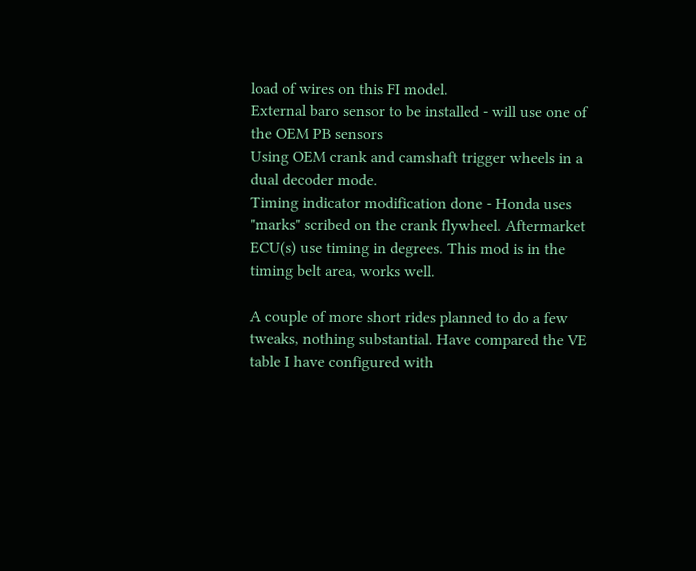load of wires on this FI model.
External baro sensor to be installed - will use one of the OEM PB sensors
Using OEM crank and camshaft trigger wheels in a dual decoder mode.
Timing indicator modification done - Honda uses "marks" scribed on the crank flywheel. Aftermarket ECU(s) use timing in degrees. This mod is in the timing belt area, works well.

A couple of more short rides planned to do a few tweaks, nothing substantial. Have compared the VE table I have configured with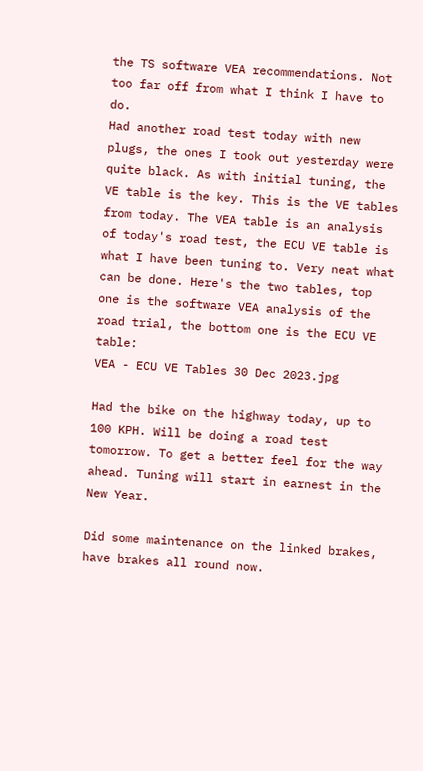the TS software VEA recommendations. Not too far off from what I think I have to do.
Had another road test today with new plugs, the ones I took out yesterday were quite black. As with initial tuning, the VE table is the key. This is the VE tables from today. The VEA table is an analysis of today's road test, the ECU VE table is what I have been tuning to. Very neat what can be done. Here's the two tables, top one is the software VEA analysis of the road trial, the bottom one is the ECU VE table:
VEA - ECU VE Tables 30 Dec 2023.jpg

Had the bike on the highway today, up to 100 KPH. Will be doing a road test tomorrow. To get a better feel for the way ahead. Tuning will start in earnest in the New Year.

Did some maintenance on the linked brakes, have brakes all round now.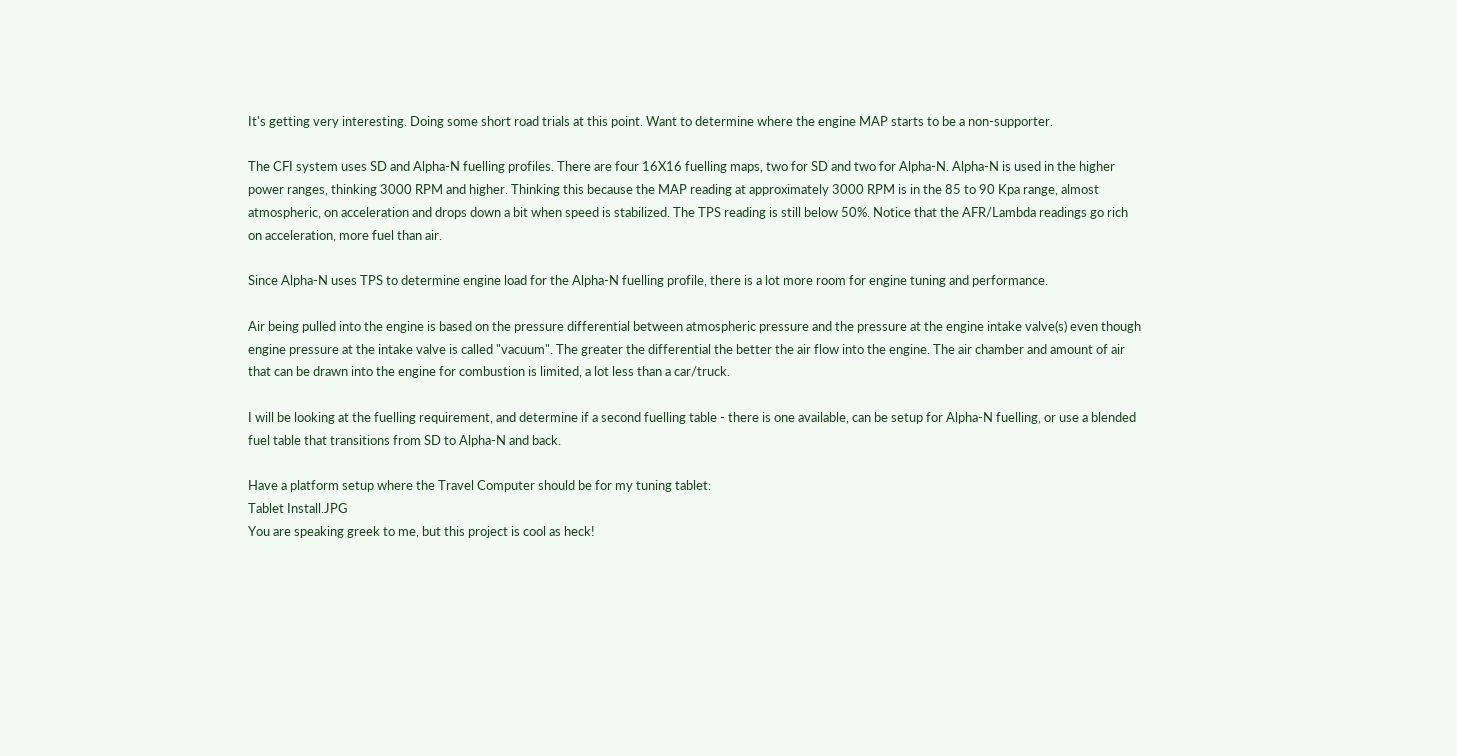It's getting very interesting. Doing some short road trials at this point. Want to determine where the engine MAP starts to be a non-supporter.

The CFI system uses SD and Alpha-N fuelling profiles. There are four 16X16 fuelling maps, two for SD and two for Alpha-N. Alpha-N is used in the higher power ranges, thinking 3000 RPM and higher. Thinking this because the MAP reading at approximately 3000 RPM is in the 85 to 90 Kpa range, almost atmospheric, on acceleration and drops down a bit when speed is stabilized. The TPS reading is still below 50%. Notice that the AFR/Lambda readings go rich on acceleration, more fuel than air.

Since Alpha-N uses TPS to determine engine load for the Alpha-N fuelling profile, there is a lot more room for engine tuning and performance.

Air being pulled into the engine is based on the pressure differential between atmospheric pressure and the pressure at the engine intake valve(s) even though engine pressure at the intake valve is called "vacuum". The greater the differential the better the air flow into the engine. The air chamber and amount of air that can be drawn into the engine for combustion is limited, a lot less than a car/truck.

I will be looking at the fuelling requirement, and determine if a second fuelling table - there is one available, can be setup for Alpha-N fuelling, or use a blended fuel table that transitions from SD to Alpha-N and back.

Have a platform setup where the Travel Computer should be for my tuning tablet:
Tablet Install.JPG
You are speaking greek to me, but this project is cool as heck!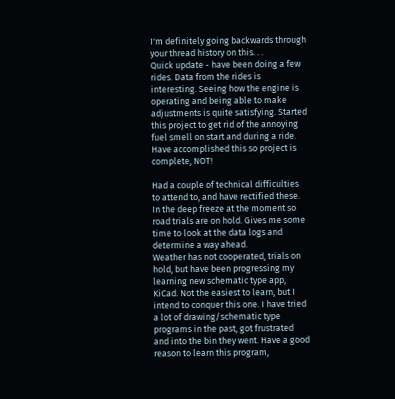I'm definitely going backwards through your thread history on this. . .
Quick update - have been doing a few rides. Data from the rides is interesting. Seeing how the engine is operating and being able to make adjustments is quite satisfying. Started this project to get rid of the annoying fuel smell on start and during a ride. Have accomplished this so project is complete, NOT!

Had a couple of technical difficulties to attend to, and have rectified these. In the deep freeze at the moment so road trials are on hold. Gives me some time to look at the data logs and determine a way ahead.
Weather has not cooperated, trials on hold, but have been progressing my learning new schematic type app, KiCad. Not the easiest to learn, but I intend to conquer this one. I have tried a lot of drawing/schematic type programs in the past, got frustrated and into the bin they went. Have a good reason to learn this program,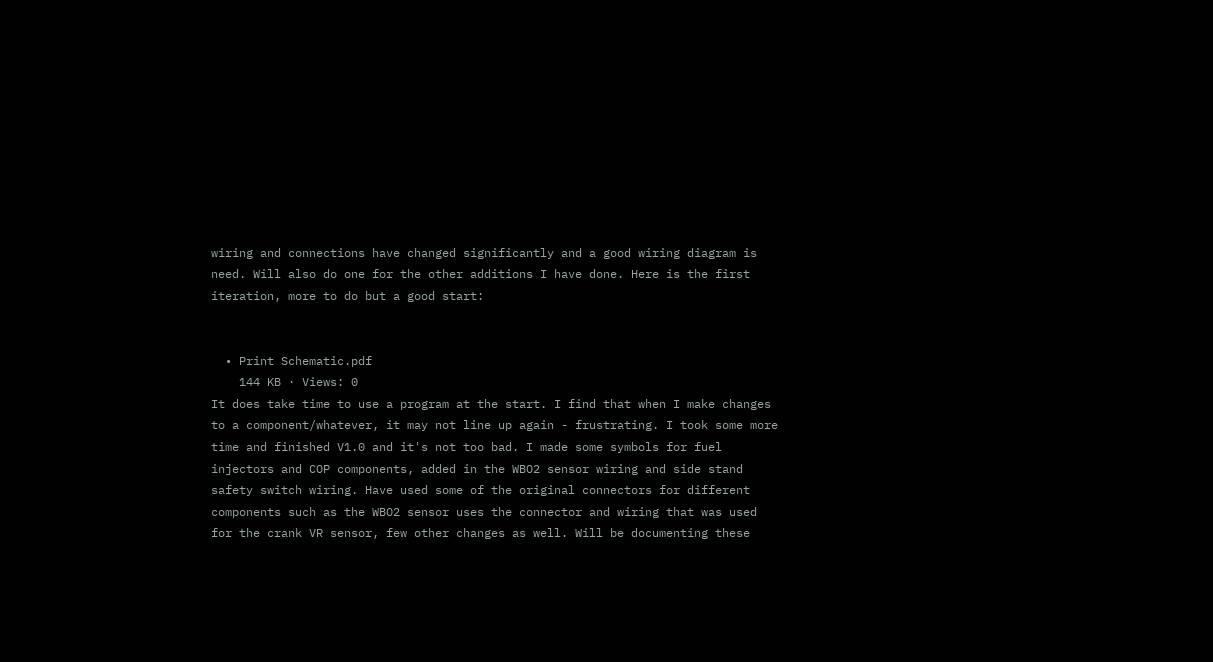wiring and connections have changed significantly and a good wiring diagram is need. Will also do one for the other additions I have done. Here is the first iteration, more to do but a good start:


  • Print Schematic.pdf
    144 KB · Views: 0
It does take time to use a program at the start. I find that when I make changes to a component/whatever, it may not line up again - frustrating. I took some more time and finished V1.0 and it's not too bad. I made some symbols for fuel injectors and COP components, added in the WBO2 sensor wiring and side stand safety switch wiring. Have used some of the original connectors for different components such as the WBO2 sensor uses the connector and wiring that was used for the crank VR sensor, few other changes as well. Will be documenting these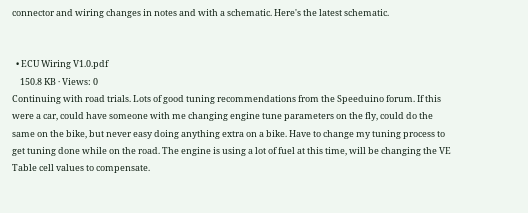connector and wiring changes in notes and with a schematic. Here's the latest schematic.


  • ECU Wiring V1.0.pdf
    150.8 KB · Views: 0
Continuing with road trials. Lots of good tuning recommendations from the Speeduino forum. If this were a car, could have someone with me changing engine tune parameters on the fly, could do the same on the bike, but never easy doing anything extra on a bike. Have to change my tuning process to get tuning done while on the road. The engine is using a lot of fuel at this time, will be changing the VE Table cell values to compensate.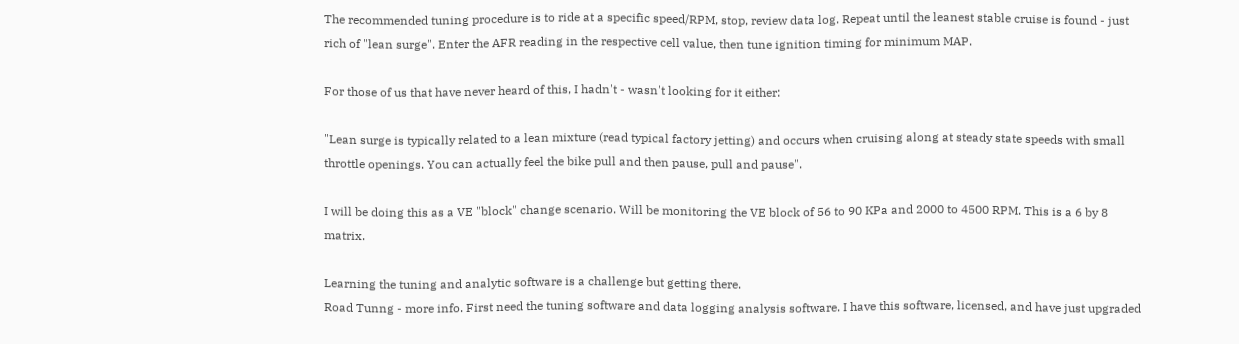The recommended tuning procedure is to ride at a specific speed/RPM, stop, review data log. Repeat until the leanest stable cruise is found - just rich of "lean surge". Enter the AFR reading in the respective cell value, then tune ignition timing for minimum MAP.

For those of us that have never heard of this, I hadn't - wasn't looking for it either:

"Lean surge is typically related to a lean mixture (read typical factory jetting) and occurs when cruising along at steady state speeds with small throttle openings. You can actually feel the bike pull and then pause, pull and pause".

I will be doing this as a VE "block" change scenario. Will be monitoring the VE block of 56 to 90 KPa and 2000 to 4500 RPM. This is a 6 by 8 matrix.

Learning the tuning and analytic software is a challenge but getting there.
Road Tunng - more info. First need the tuning software and data logging analysis software. I have this software, licensed, and have just upgraded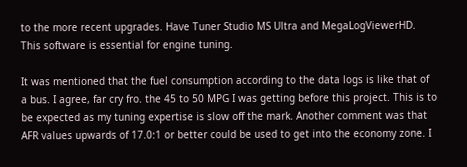to the more recent upgrades. Have Tuner Studio MS Ultra and MegaLogViewerHD. This software is essential for engine tuning.

It was mentioned that the fuel consumption according to the data logs is like that of a bus. I agree, far cry fro. the 45 to 50 MPG I was getting before this project. This is to be expected as my tuning expertise is slow off the mark. Another comment was that AFR values upwards of 17.0:1 or better could be used to get into the economy zone. I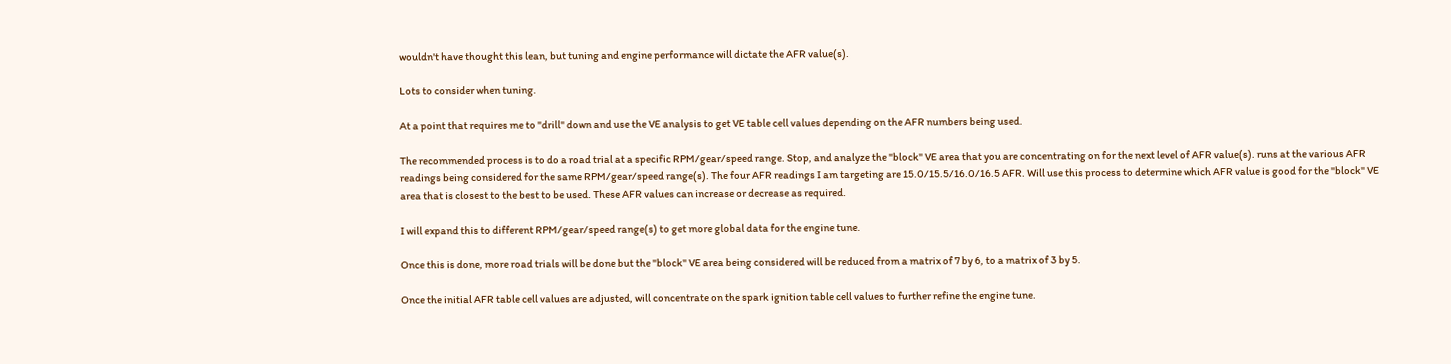wouldn't have thought this lean, but tuning and engine performance will dictate the AFR value(s).

Lots to consider when tuning.

At a point that requires me to "drill" down and use the VE analysis to get VE table cell values depending on the AFR numbers being used.

The recommended process is to do a road trial at a specific RPM/gear/speed range. Stop, and analyze the "block" VE area that you are concentrating on for the next level of AFR value(s). runs at the various AFR readings being considered for the same RPM/gear/speed range(s). The four AFR readings I am targeting are 15.0/15.5/16.0/16.5 AFR. Will use this process to determine which AFR value is good for the "block" VE area that is closest to the best to be used. These AFR values can increase or decrease as required.

I will expand this to different RPM/gear/speed range(s) to get more global data for the engine tune.

Once this is done, more road trials will be done but the "block" VE area being considered will be reduced from a matrix of 7 by 6, to a matrix of 3 by 5.

Once the initial AFR table cell values are adjusted, will concentrate on the spark ignition table cell values to further refine the engine tune.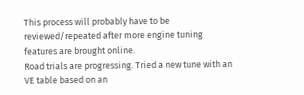This process will probably have to be reviewed/repeated after more engine tuning features are brought online.
Road trials are progressing. Tried a new tune with an VE table based on an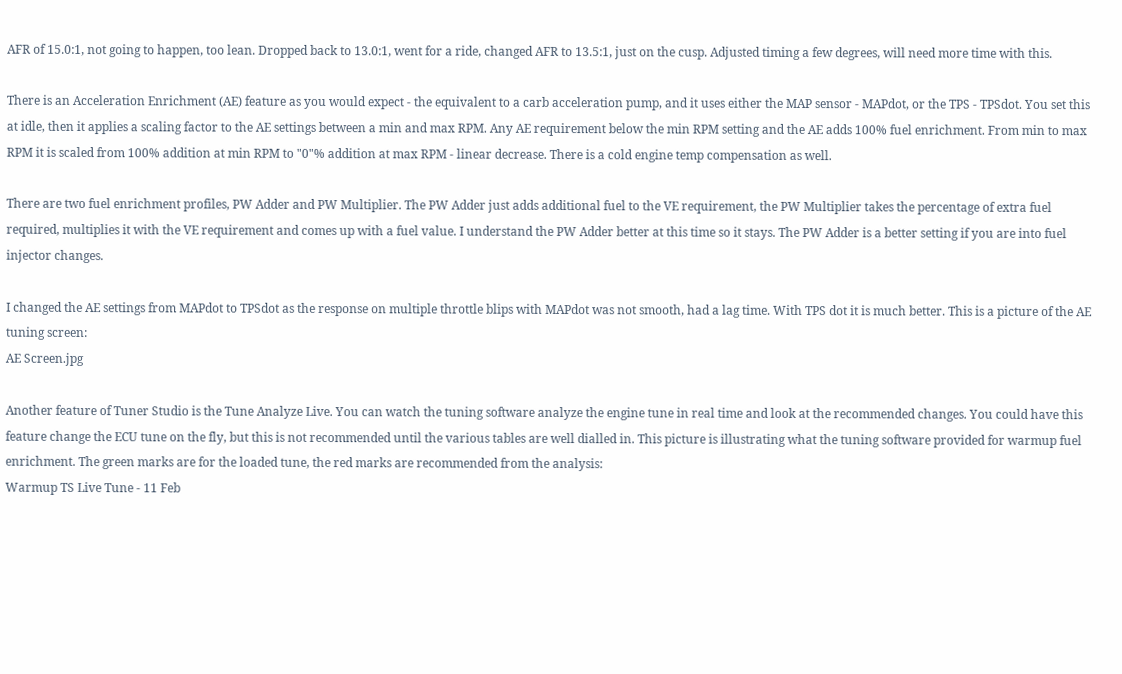AFR of 15.0:1, not going to happen, too lean. Dropped back to 13.0:1, went for a ride, changed AFR to 13.5:1, just on the cusp. Adjusted timing a few degrees, will need more time with this.

There is an Acceleration Enrichment (AE) feature as you would expect - the equivalent to a carb acceleration pump, and it uses either the MAP sensor - MAPdot, or the TPS - TPSdot. You set this at idle, then it applies a scaling factor to the AE settings between a min and max RPM. Any AE requirement below the min RPM setting and the AE adds 100% fuel enrichment. From min to max RPM it is scaled from 100% addition at min RPM to "0"% addition at max RPM - linear decrease. There is a cold engine temp compensation as well.

There are two fuel enrichment profiles, PW Adder and PW Multiplier. The PW Adder just adds additional fuel to the VE requirement, the PW Multiplier takes the percentage of extra fuel required, multiplies it with the VE requirement and comes up with a fuel value. I understand the PW Adder better at this time so it stays. The PW Adder is a better setting if you are into fuel injector changes.

I changed the AE settings from MAPdot to TPSdot as the response on multiple throttle blips with MAPdot was not smooth, had a lag time. With TPS dot it is much better. This is a picture of the AE tuning screen:
AE Screen.jpg

Another feature of Tuner Studio is the Tune Analyze Live. You can watch the tuning software analyze the engine tune in real time and look at the recommended changes. You could have this feature change the ECU tune on the fly, but this is not recommended until the various tables are well dialled in. This picture is illustrating what the tuning software provided for warmup fuel enrichment. The green marks are for the loaded tune, the red marks are recommended from the analysis:
Warmup TS Live Tune - 11 Feb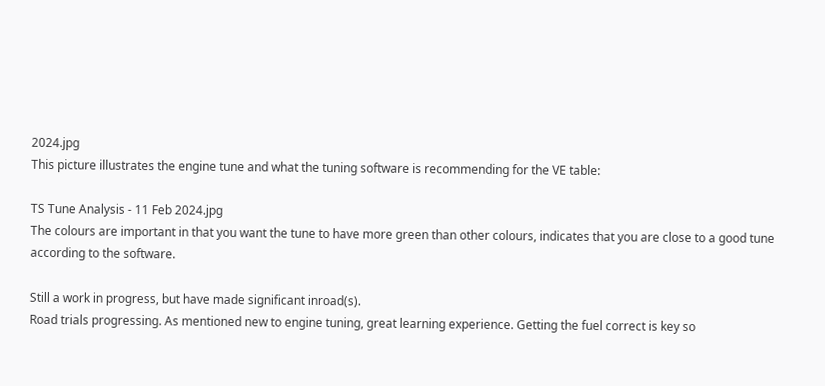2024.jpg
This picture illustrates the engine tune and what the tuning software is recommending for the VE table:

TS Tune Analysis - 11 Feb 2024.jpg
The colours are important in that you want the tune to have more green than other colours, indicates that you are close to a good tune according to the software.

Still a work in progress, but have made significant inroad(s).
Road trials progressing. As mentioned new to engine tuning, great learning experience. Getting the fuel correct is key so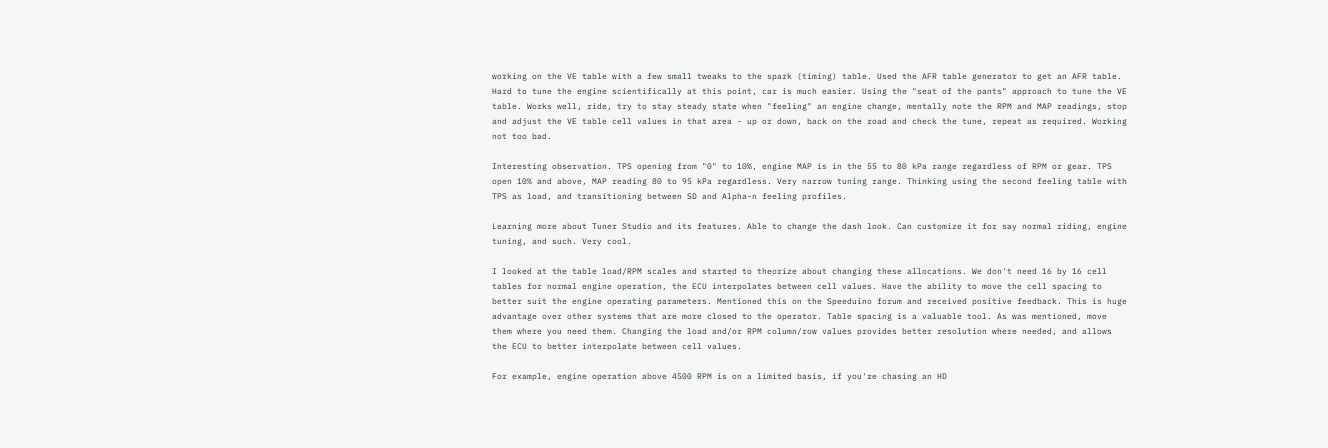working on the VE table with a few small tweaks to the spark (timing) table. Used the AFR table generator to get an AFR table. Hard to tune the engine scientifically at this point, car is much easier. Using the "seat of the pants" approach to tune the VE table. Works well, ride, try to stay steady state when "feeling" an engine change, mentally note the RPM and MAP readings, stop and adjust the VE table cell values in that area - up or down, back on the road and check the tune, repeat as required. Working not too bad.

Interesting observation. TPS opening from "0" to 10%, engine MAP is in the 55 to 80 kPa range regardless of RPM or gear. TPS open 10% and above, MAP reading 80 to 95 kPa regardless. Very narrow tuning range. Thinking using the second feeling table with TPS as load, and transitioning between SD and Alpha-n feeling profiles.

Learning more about Tuner Studio and its features. Able to change the dash look. Can customize it for say normal riding, engine tuning, and such. Very cool.

I looked at the table load/RPM scales and started to theorize about changing these allocations. We don't need 16 by 16 cell tables for normal engine operation, the ECU interpolates between cell values. Have the ability to move the cell spacing to better suit the engine operating parameters. Mentioned this on the Speeduino forum and received positive feedback. This is huge advantage over other systems that are more closed to the operator. Table spacing is a valuable tool. As was mentioned, move them where you need them. Changing the load and/or RPM column/row values provides better resolution where needed, and allows the ECU to better interpolate between cell values.

For example, engine operation above 4500 RPM is on a limited basis, if you're chasing an HD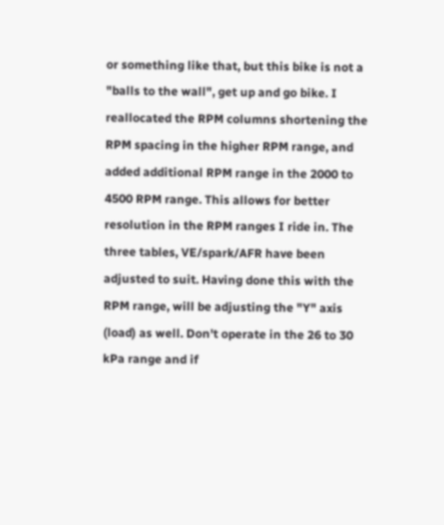or something like that, but this bike is not a "balls to the wall", get up and go bike. I reallocated the RPM columns shortening the RPM spacing in the higher RPM range, and added additional RPM range in the 2000 to 4500 RPM range. This allows for better resolution in the RPM ranges I ride in. The three tables, VE/spark/AFR have been adjusted to suit. Having done this with the RPM range, will be adjusting the "Y" axis (load) as well. Don't operate in the 26 to 30 kPa range and if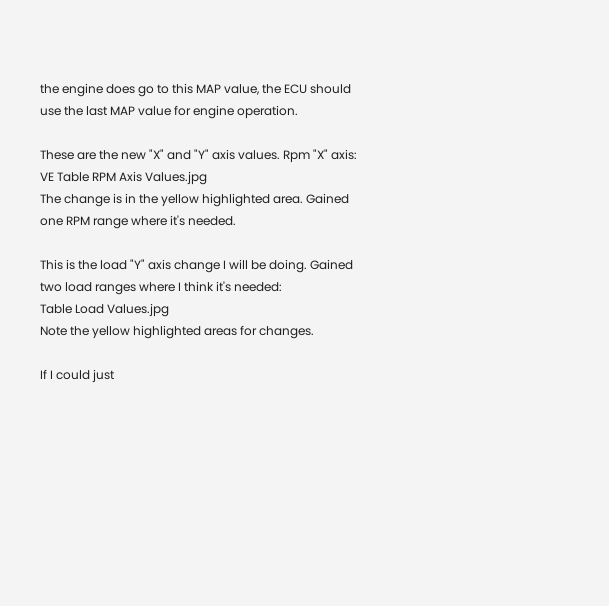the engine does go to this MAP value, the ECU should use the last MAP value for engine operation.

These are the new "X" and "Y" axis values. Rpm "X" axis:
VE Table RPM Axis Values.jpg
The change is in the yellow highlighted area. Gained one RPM range where it's needed.

This is the load "Y" axis change I will be doing. Gained two load ranges where I think it's needed:
Table Load Values.jpg
Note the yellow highlighted areas for changes.

If I could just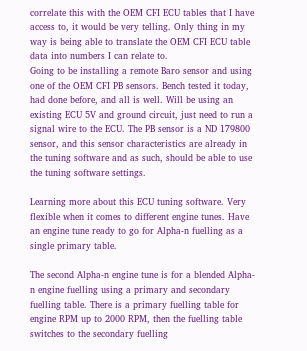correlate this with the OEM CFI ECU tables that I have access to, it would be very telling. Only thing in my way is being able to translate the OEM CFI ECU table data into numbers I can relate to.
Going to be installing a remote Baro sensor and using one of the OEM CFI PB sensors. Bench tested it today, had done before, and all is well. Will be using an existing ECU 5V and ground circuit, just need to run a signal wire to the ECU. The PB sensor is a ND 179800 sensor, and this sensor characteristics are already in the tuning software and as such, should be able to use the tuning software settings.

Learning more about this ECU tuning software. Very flexible when it comes to different engine tunes. Have an engine tune ready to go for Alpha-n fuelling as a single primary table.

The second Alpha-n engine tune is for a blended Alpha-n engine fuelling using a primary and secondary fuelling table. There is a primary fuelling table for engine RPM up to 2000 RPM, then the fuelling table switches to the secondary fuelling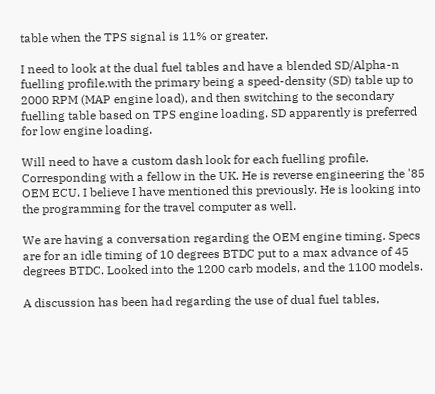table when the TPS signal is 11% or greater.

I need to look at the dual fuel tables and have a blended SD/Alpha-n fuelling profile.with the primary being a speed-density (SD) table up to 2000 RPM (MAP engine load), and then switching to the secondary fuelling table based on TPS engine loading. SD apparently is preferred for low engine loading.

Will need to have a custom dash look for each fuelling profile.
Corresponding with a fellow in the UK. He is reverse engineering the '85 OEM ECU. I believe I have mentioned this previously. He is looking into the programming for the travel computer as well.

We are having a conversation regarding the OEM engine timing. Specs are for an idle timing of 10 degrees BTDC put to a max advance of 45 degrees BTDC. Looked into the 1200 carb models, and the 1100 models.

A discussion has been had regarding the use of dual fuel tables,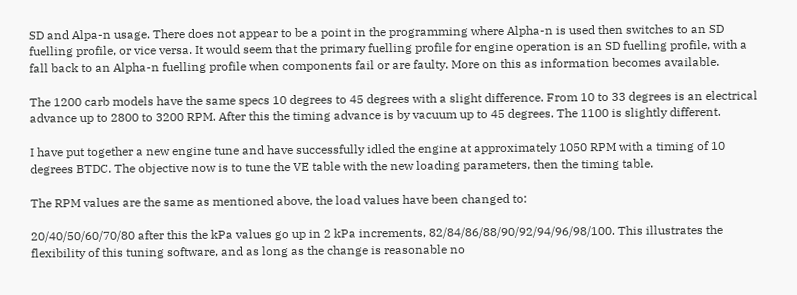SD and Alpa-n usage. There does not appear to be a point in the programming where Alpha-n is used then switches to an SD fuelling profile, or vice versa. It would seem that the primary fuelling profile for engine operation is an SD fuelling profile, with a fall back to an Alpha-n fuelling profile when components fail or are faulty. More on this as information becomes available.

The 1200 carb models have the same specs 10 degrees to 45 degrees with a slight difference. From 10 to 33 degrees is an electrical advance up to 2800 to 3200 RPM. After this the timing advance is by vacuum up to 45 degrees. The 1100 is slightly different.

I have put together a new engine tune and have successfully idled the engine at approximately 1050 RPM with a timing of 10 degrees BTDC. The objective now is to tune the VE table with the new loading parameters, then the timing table.

The RPM values are the same as mentioned above, the load values have been changed to:

20/40/50/60/70/80 after this the kPa values go up in 2 kPa increments, 82/84/86/88/90/92/94/96/98/100. This illustrates the flexibility of this tuning software, and as long as the change is reasonable no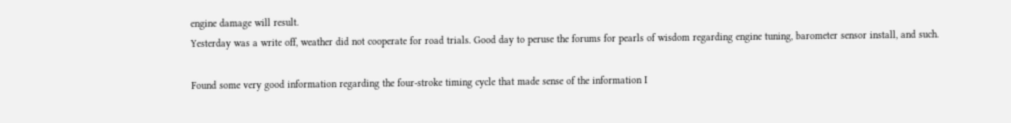engine damage will result.
Yesterday was a write off, weather did not cooperate for road trials. Good day to peruse the forums for pearls of wisdom regarding engine tuning, barometer sensor install, and such.

Found some very good information regarding the four-stroke timing cycle that made sense of the information I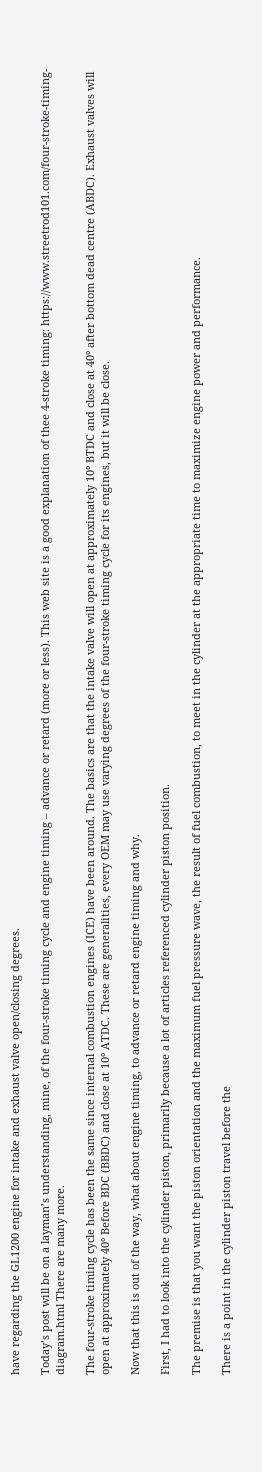have regarding the GL1200 engine for intake and exhaust valve open/closing degrees.

Today’s post will be on a layman’s understanding, mine, of the four-stroke timing cycle and engine timing – advance or retard (more or less). This web site is a good explanation of thee 4-stroke timing: https://www.streetrod101.com/four-stroke-timing-diagram.html There are many more.

The four-stroke timing cycle has been the same since internal combustion engines (ICE) have been around. The basics are that the intake valve will open at approximately 10° BTDC and close at 40° after bottom dead centre (ABDC). Exhaust valves will open at approximately 40° Before BDC (BBDC) and close at 10° ATDC. These are generalities, every OEM may use varying degrees of the four-stroke timing cycle for its engines, but it will be close.

Now that this is out of the way, what about engine timing, to advance or retard engine timing and why.

First, I had to look into the cylinder piston, primarily because a lot of articles referenced cylinder piston position.

The premise is that you want the piston orientation and the maximum fuel pressure wave, the result of fuel combustion, to meet in the cylinder at the appropriate time to maximize engine power and performance.

There is a point in the cylinder piston travel before the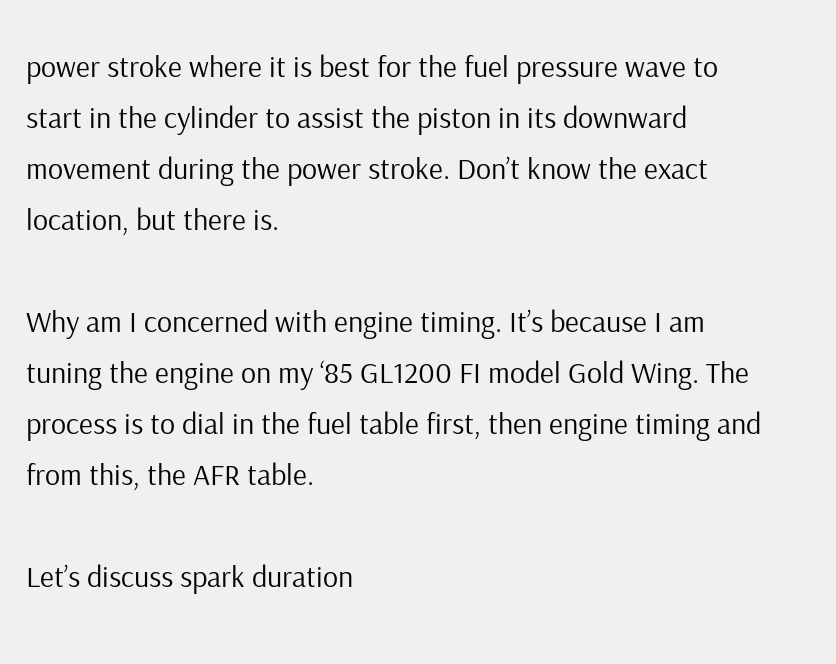power stroke where it is best for the fuel pressure wave to start in the cylinder to assist the piston in its downward movement during the power stroke. Don’t know the exact location, but there is.

Why am I concerned with engine timing. It’s because I am tuning the engine on my ‘85 GL1200 FI model Gold Wing. The process is to dial in the fuel table first, then engine timing and from this, the AFR table.

Let’s discuss spark duration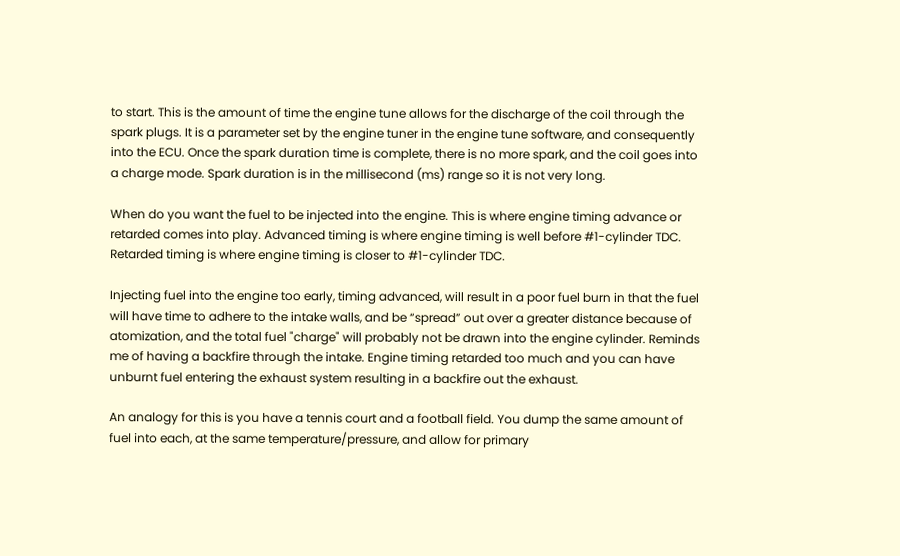to start. This is the amount of time the engine tune allows for the discharge of the coil through the spark plugs. It is a parameter set by the engine tuner in the engine tune software, and consequently into the ECU. Once the spark duration time is complete, there is no more spark, and the coil goes into a charge mode. Spark duration is in the millisecond (ms) range so it is not very long.

When do you want the fuel to be injected into the engine. This is where engine timing advance or retarded comes into play. Advanced timing is where engine timing is well before #1-cylinder TDC. Retarded timing is where engine timing is closer to #1-cylinder TDC.

Injecting fuel into the engine too early, timing advanced, will result in a poor fuel burn in that the fuel will have time to adhere to the intake walls, and be “spread” out over a greater distance because of atomization, and the total fuel "charge" will probably not be drawn into the engine cylinder. Reminds me of having a backfire through the intake. Engine timing retarded too much and you can have unburnt fuel entering the exhaust system resulting in a backfire out the exhaust.

An analogy for this is you have a tennis court and a football field. You dump the same amount of fuel into each, at the same temperature/pressure, and allow for primary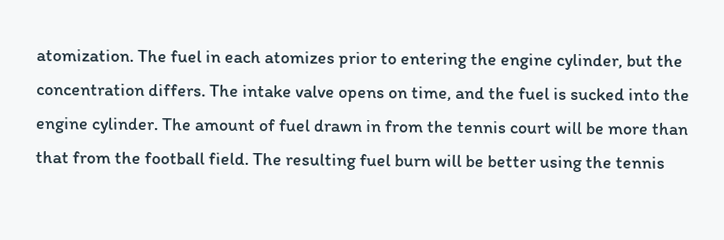atomization. The fuel in each atomizes prior to entering the engine cylinder, but the concentration differs. The intake valve opens on time, and the fuel is sucked into the engine cylinder. The amount of fuel drawn in from the tennis court will be more than that from the football field. The resulting fuel burn will be better using the tennis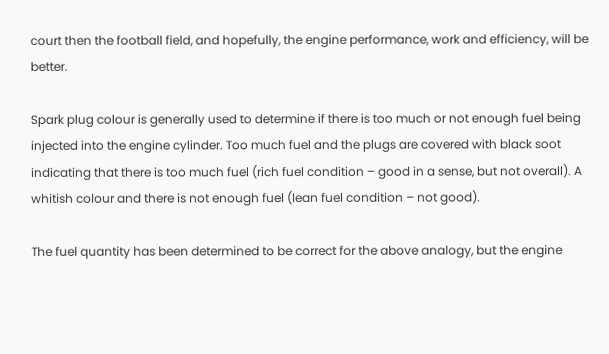court then the football field, and hopefully, the engine performance, work and efficiency, will be better.

Spark plug colour is generally used to determine if there is too much or not enough fuel being injected into the engine cylinder. Too much fuel and the plugs are covered with black soot indicating that there is too much fuel (rich fuel condition – good in a sense, but not overall). A whitish colour and there is not enough fuel (lean fuel condition – not good).

The fuel quantity has been determined to be correct for the above analogy, but the engine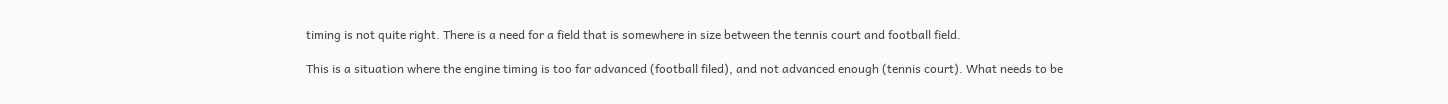timing is not quite right. There is a need for a field that is somewhere in size between the tennis court and football field.

This is a situation where the engine timing is too far advanced (football filed), and not advanced enough (tennis court). What needs to be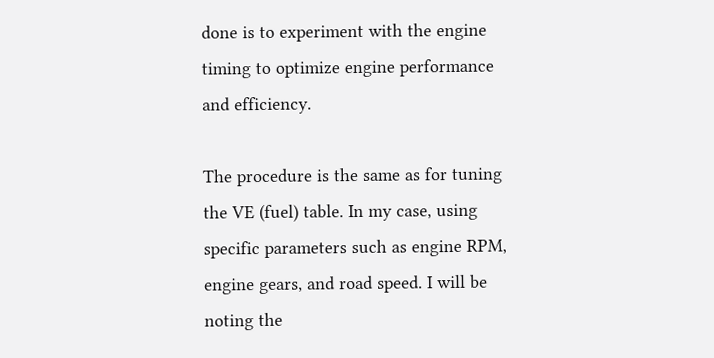done is to experiment with the engine timing to optimize engine performance and efficiency.

The procedure is the same as for tuning the VE (fuel) table. In my case, using specific parameters such as engine RPM, engine gears, and road speed. I will be noting the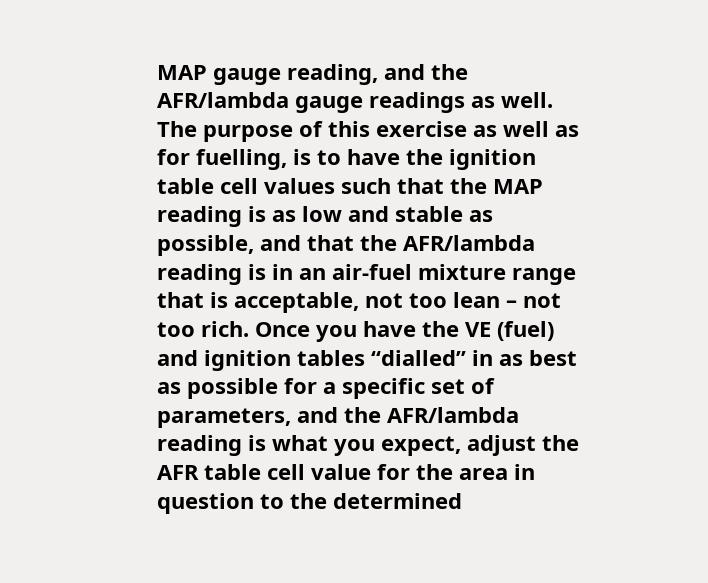MAP gauge reading, and the AFR/lambda gauge readings as well. The purpose of this exercise as well as for fuelling, is to have the ignition table cell values such that the MAP reading is as low and stable as possible, and that the AFR/lambda reading is in an air-fuel mixture range that is acceptable, not too lean – not too rich. Once you have the VE (fuel) and ignition tables “dialled” in as best as possible for a specific set of parameters, and the AFR/lambda reading is what you expect, adjust the AFR table cell value for the area in question to the determined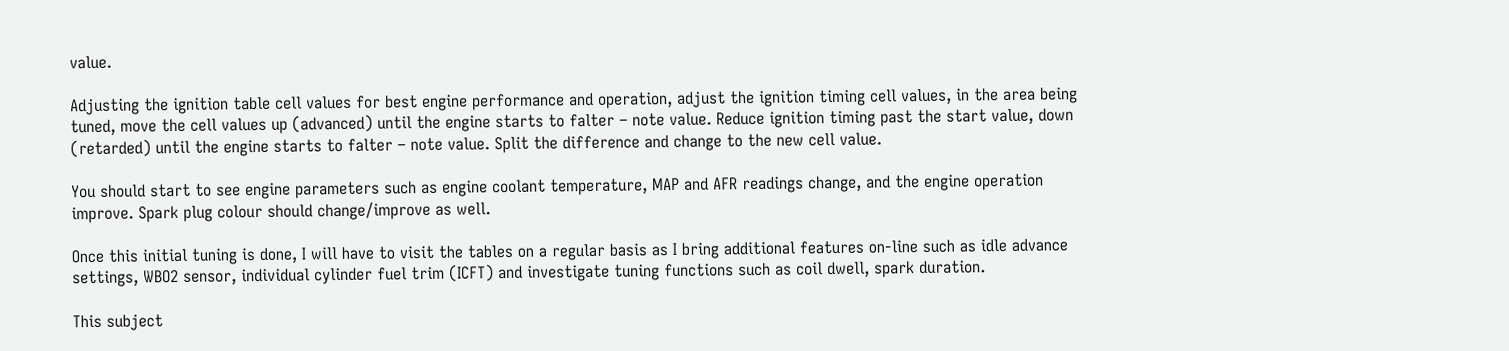value.

Adjusting the ignition table cell values for best engine performance and operation, adjust the ignition timing cell values, in the area being tuned, move the cell values up (advanced) until the engine starts to falter – note value. Reduce ignition timing past the start value, down (retarded) until the engine starts to falter – note value. Split the difference and change to the new cell value.

You should start to see engine parameters such as engine coolant temperature, MAP and AFR readings change, and the engine operation improve. Spark plug colour should change/improve as well.

Once this initial tuning is done, I will have to visit the tables on a regular basis as I bring additional features on-line such as idle advance settings, WBO2 sensor, individual cylinder fuel trim (ICFT) and investigate tuning functions such as coil dwell, spark duration.

This subject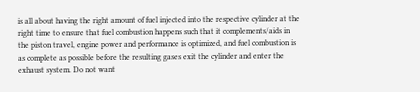is all about having the right amount of fuel injected into the respective cylinder at the right time to ensure that fuel combustion happens such that it complements/aids in the piston travel, engine power and performance is optimized, and fuel combustion is as complete as possible before the resulting gases exit the cylinder and enter the exhaust system. Do not want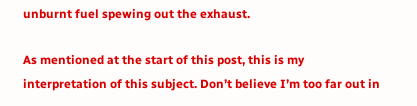unburnt fuel spewing out the exhaust.

As mentioned at the start of this post, this is my interpretation of this subject. Don’t believe I’m too far out in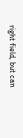right field, but can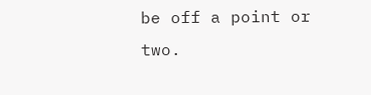be off a point or two.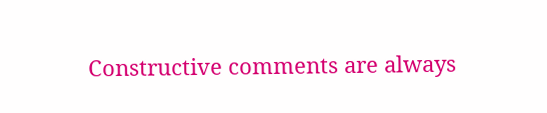Constructive comments are always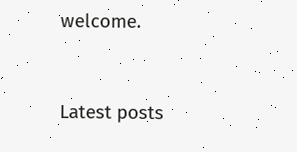welcome.


Latest posts